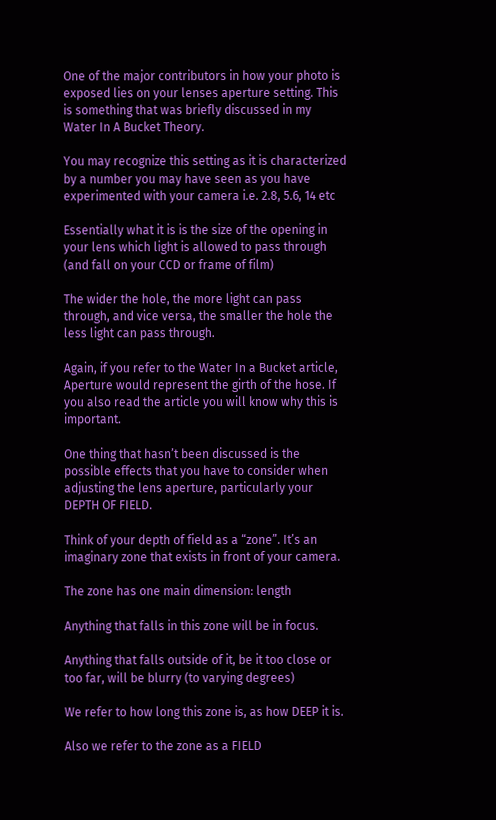One of the major contributors in how your photo is exposed lies on your lenses aperture setting. This is something that was briefly discussed in my Water In A Bucket Theory.

You may recognize this setting as it is characterized by a number you may have seen as you have experimented with your camera i.e. 2.8, 5.6, 14 etc

Essentially what it is is the size of the opening in your lens which light is allowed to pass through (and fall on your CCD or frame of film)

The wider the hole, the more light can pass through, and vice versa, the smaller the hole the less light can pass through.

Again, if you refer to the Water In a Bucket article, Aperture would represent the girth of the hose. If you also read the article you will know why this is important.

One thing that hasn’t been discussed is the possible effects that you have to consider when adjusting the lens aperture, particularly your DEPTH OF FIELD.

Think of your depth of field as a “zone”. It’s an imaginary zone that exists in front of your camera.

The zone has one main dimension: length

Anything that falls in this zone will be in focus.

Anything that falls outside of it, be it too close or too far, will be blurry (to varying degrees)

We refer to how long this zone is, as how DEEP it is.

Also we refer to the zone as a FIELD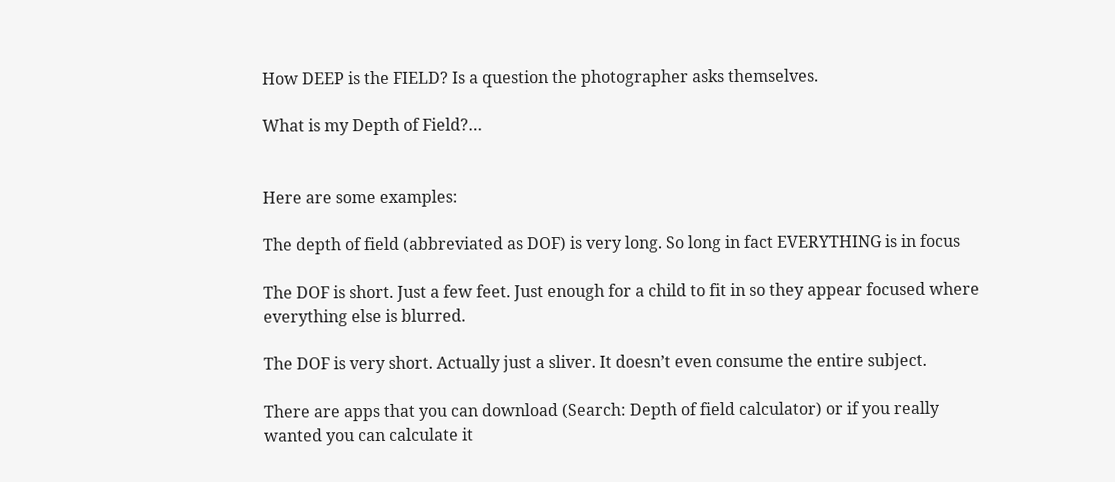How DEEP is the FIELD? Is a question the photographer asks themselves.

What is my Depth of Field?…


Here are some examples:

The depth of field (abbreviated as DOF) is very long. So long in fact EVERYTHING is in focus

The DOF is short. Just a few feet. Just enough for a child to fit in so they appear focused where everything else is blurred.

The DOF is very short. Actually just a sliver. It doesn’t even consume the entire subject.

There are apps that you can download (Search: Depth of field calculator) or if you really wanted you can calculate it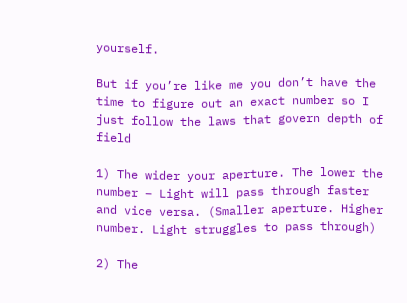yourself.

But if you’re like me you don’t have the time to figure out an exact number so I just follow the laws that govern depth of field

1) The wider your aperture. The lower the number – Light will pass through faster and vice versa. (Smaller aperture. Higher number. Light struggles to pass through)

2) The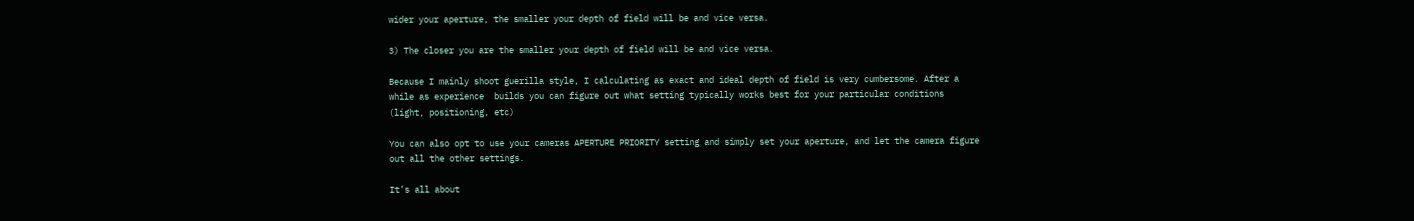wider your aperture, the smaller your depth of field will be and vice versa.

3) The closer you are the smaller your depth of field will be and vice versa.

Because I mainly shoot guerilla style, I calculating as exact and ideal depth of field is very cumbersome. After a while as experience  builds you can figure out what setting typically works best for your particular conditions (light, positioning, etc)

You can also opt to use your cameras APERTURE PRIORITY setting and simply set your aperture, and let the camera figure out all the other settings.

It’s all about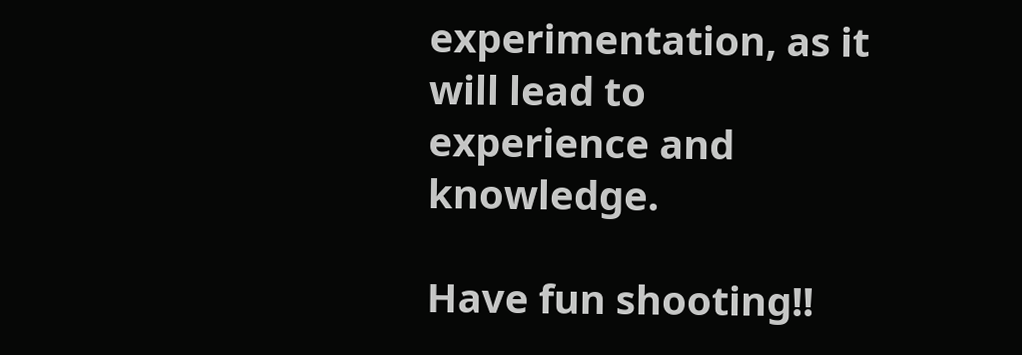experimentation, as it will lead to experience and knowledge.

Have fun shooting!!